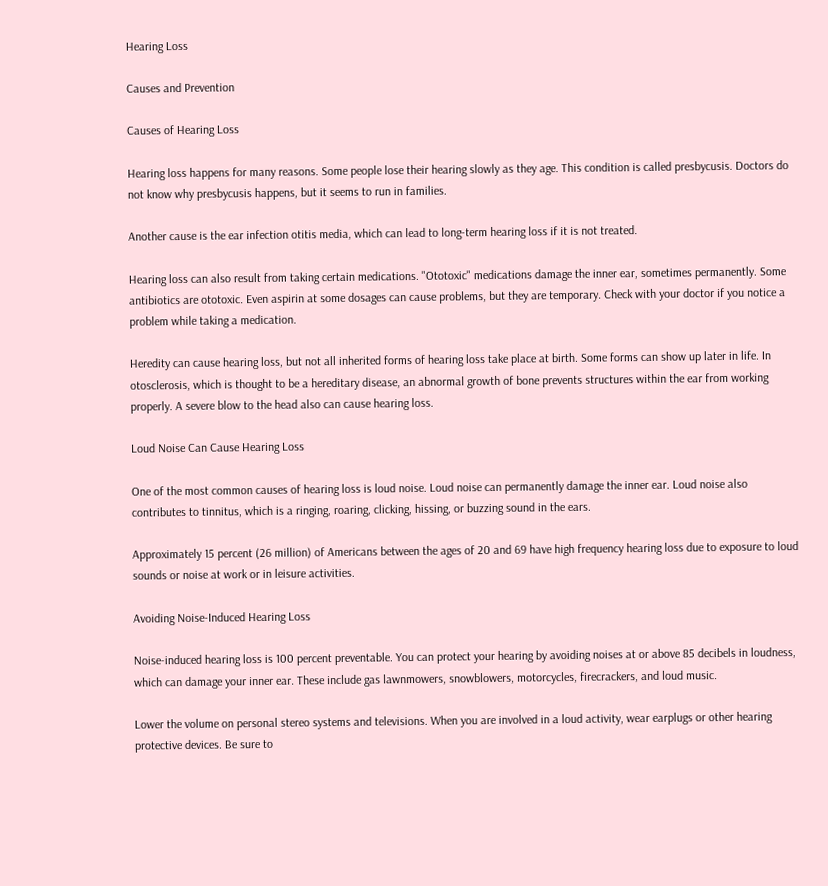Hearing Loss

Causes and Prevention

Causes of Hearing Loss

Hearing loss happens for many reasons. Some people lose their hearing slowly as they age. This condition is called presbycusis. Doctors do not know why presbycusis happens, but it seems to run in families.

Another cause is the ear infection otitis media, which can lead to long-term hearing loss if it is not treated.

Hearing loss can also result from taking certain medications. "Ototoxic" medications damage the inner ear, sometimes permanently. Some antibiotics are ototoxic. Even aspirin at some dosages can cause problems, but they are temporary. Check with your doctor if you notice a problem while taking a medication.

Heredity can cause hearing loss, but not all inherited forms of hearing loss take place at birth. Some forms can show up later in life. In otosclerosis, which is thought to be a hereditary disease, an abnormal growth of bone prevents structures within the ear from working properly. A severe blow to the head also can cause hearing loss.

Loud Noise Can Cause Hearing Loss

One of the most common causes of hearing loss is loud noise. Loud noise can permanently damage the inner ear. Loud noise also contributes to tinnitus, which is a ringing, roaring, clicking, hissing, or buzzing sound in the ears.

Approximately 15 percent (26 million) of Americans between the ages of 20 and 69 have high frequency hearing loss due to exposure to loud sounds or noise at work or in leisure activities.

Avoiding Noise-Induced Hearing Loss

Noise-induced hearing loss is 100 percent preventable. You can protect your hearing by avoiding noises at or above 85 decibels in loudness, which can damage your inner ear. These include gas lawnmowers, snowblowers, motorcycles, firecrackers, and loud music.

Lower the volume on personal stereo systems and televisions. When you are involved in a loud activity, wear earplugs or other hearing protective devices. Be sure to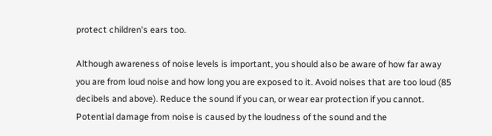protect children's ears too.

Although awareness of noise levels is important, you should also be aware of how far away you are from loud noise and how long you are exposed to it. Avoid noises that are too loud (85 decibels and above). Reduce the sound if you can, or wear ear protection if you cannot. Potential damage from noise is caused by the loudness of the sound and the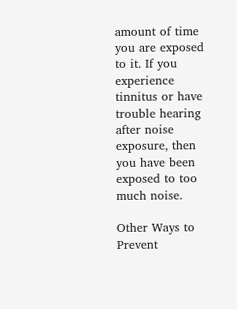amount of time you are exposed to it. If you experience tinnitus or have trouble hearing after noise exposure, then you have been exposed to too much noise.

Other Ways to Prevent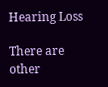Hearing Loss

There are other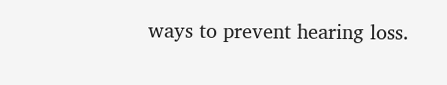ways to prevent hearing loss.